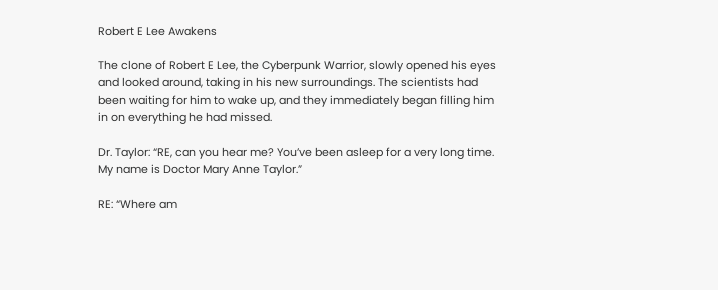Robert E Lee Awakens

The clone of Robert E Lee, the Cyberpunk Warrior, slowly opened his eyes and looked around, taking in his new surroundings. The scientists had been waiting for him to wake up, and they immediately began filling him in on everything he had missed.

Dr. Taylor: “RE, can you hear me? You’ve been asleep for a very long time. My name is Doctor Mary Anne Taylor.”

RE: “Where am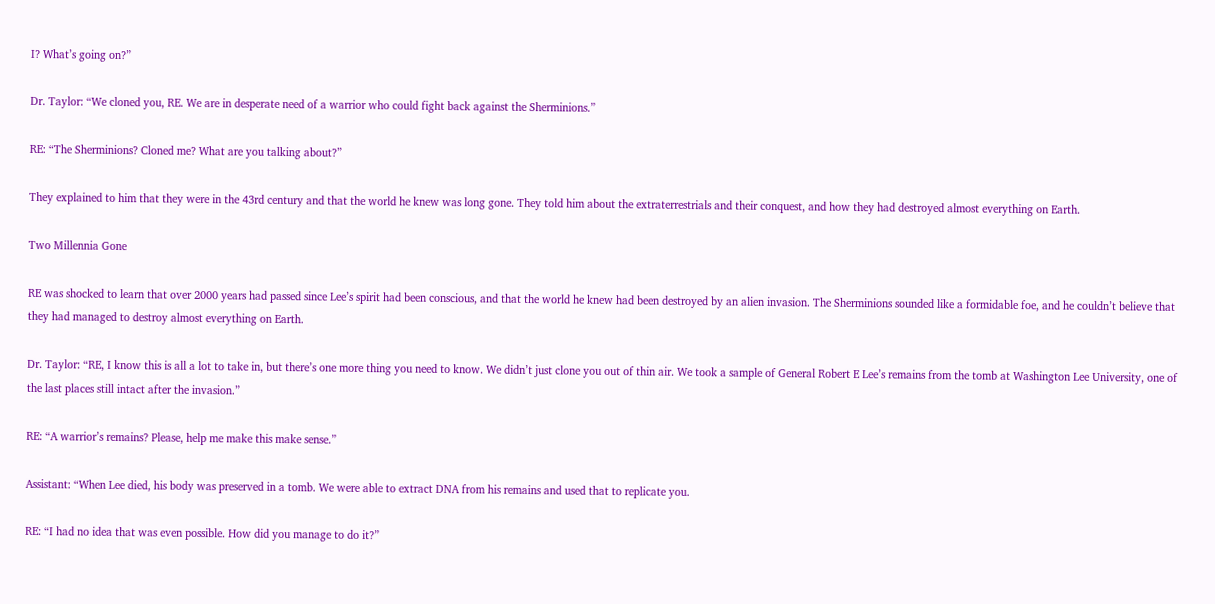I? What’s going on?”

Dr. Taylor: “We cloned you, RE. We are in desperate need of a warrior who could fight back against the Sherminions.”

RE: “The Sherminions? Cloned me? What are you talking about?”

They explained to him that they were in the 43rd century and that the world he knew was long gone. They told him about the extraterrestrials and their conquest, and how they had destroyed almost everything on Earth.

Two Millennia Gone

RE was shocked to learn that over 2000 years had passed since Lee’s spirit had been conscious, and that the world he knew had been destroyed by an alien invasion. The Sherminions sounded like a formidable foe, and he couldn’t believe that they had managed to destroy almost everything on Earth.

Dr. Taylor: “RE, I know this is all a lot to take in, but there’s one more thing you need to know. We didn’t just clone you out of thin air. We took a sample of General Robert E Lee’s remains from the tomb at Washington Lee University, one of the last places still intact after the invasion.”

RE: “A warrior’s remains? Please, help me make this make sense.”

Assistant: “When Lee died, his body was preserved in a tomb. We were able to extract DNA from his remains and used that to replicate you.

RE: “I had no idea that was even possible. How did you manage to do it?”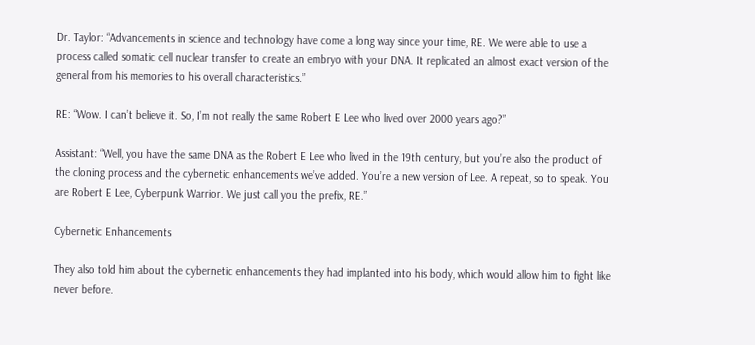Dr. Taylor: “Advancements in science and technology have come a long way since your time, RE. We were able to use a process called somatic cell nuclear transfer to create an embryo with your DNA. It replicated an almost exact version of the general from his memories to his overall characteristics.”

RE: “Wow. I can’t believe it. So, I’m not really the same Robert E Lee who lived over 2000 years ago?”

Assistant: “Well, you have the same DNA as the Robert E Lee who lived in the 19th century, but you’re also the product of the cloning process and the cybernetic enhancements we’ve added. You’re a new version of Lee. A repeat, so to speak. You are Robert E Lee, Cyberpunk Warrior. We just call you the prefix, RE.”

Cybernetic Enhancements

They also told him about the cybernetic enhancements they had implanted into his body, which would allow him to fight like never before.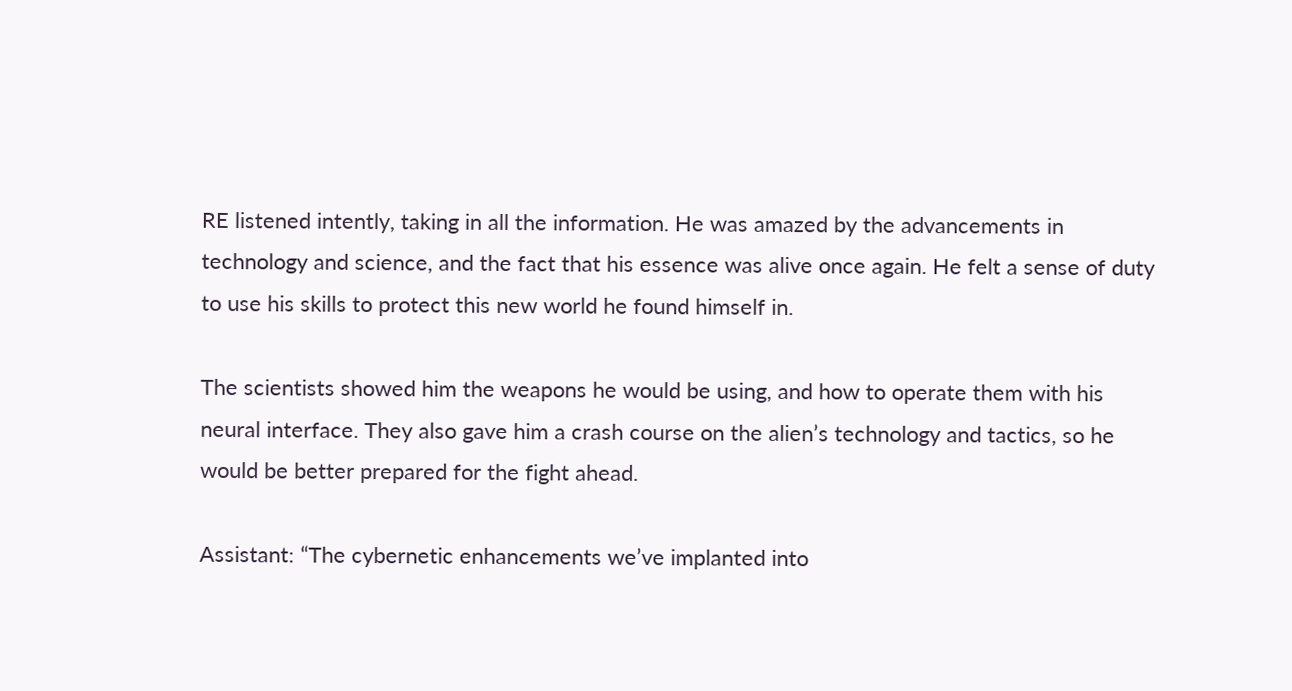RE listened intently, taking in all the information. He was amazed by the advancements in technology and science, and the fact that his essence was alive once again. He felt a sense of duty to use his skills to protect this new world he found himself in.

The scientists showed him the weapons he would be using, and how to operate them with his neural interface. They also gave him a crash course on the alien’s technology and tactics, so he would be better prepared for the fight ahead.

Assistant: “The cybernetic enhancements we’ve implanted into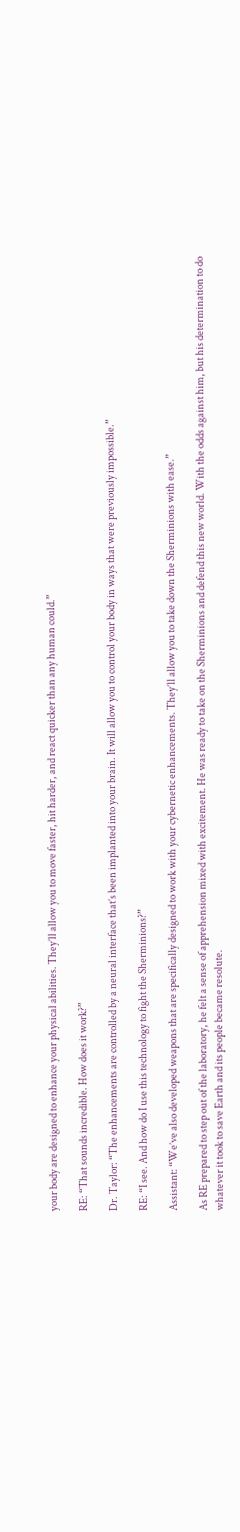your body are designed to enhance your physical abilities. They’ll allow you to move faster, hit harder, and react quicker than any human could.”

RE: “That sounds incredible. How does it work?”

Dr. Taylor: “The enhancements are controlled by a neural interface that’s been implanted into your brain. It will allow you to control your body in ways that were previously impossible.”

RE: “I see. And how do I use this technology to fight the Sherminions?”

Assistant: “We’ve also developed weapons that are specifically designed to work with your cybernetic enhancements. They’ll allow you to take down the Sherminions with ease.”

As RE prepared to step out of the laboratory, he felt a sense of apprehension mixed with excitement. He was ready to take on the Sherminions and defend this new world. With the odds against him, but his determination to do whatever it took to save Earth and its people became resolute.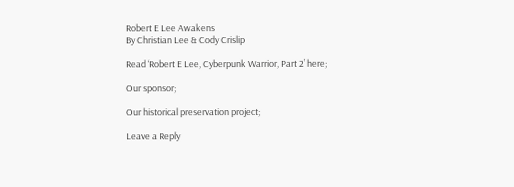Robert E Lee Awakens
By Christian Lee & Cody Crislip

Read ‘Robert E Lee, Cyberpunk Warrior, Part 2’ here;

Our sponsor;

Our historical preservation project;

Leave a Reply